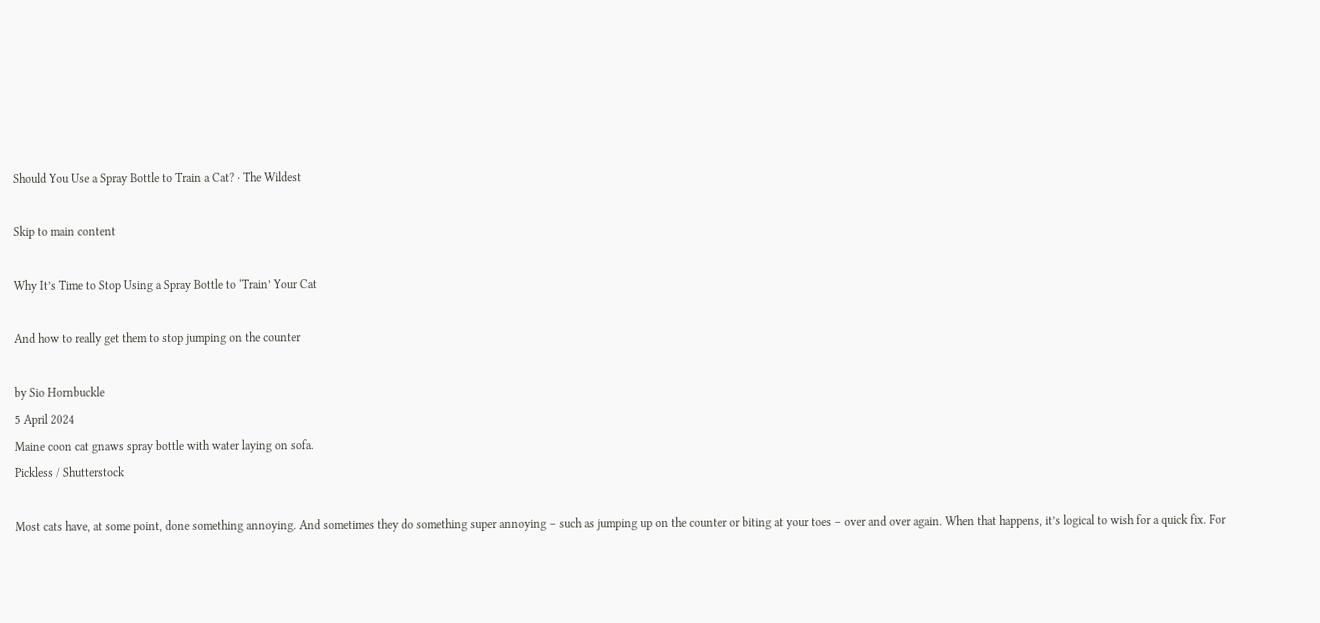Should You Use a Spray Bottle to Train a Cat? · The Wildest

Skip to main content

Why It’s Time to Stop Using a Spray Bottle to ‘Train’ Your Cat

And how to really get them to stop jumping on the counter

by Sio Hornbuckle
5 April 2024
Maine coon cat gnaws spray bottle with water laying on sofa.
Pickless / Shutterstock

Most cats have, at some point, done something annoying. And sometimes they do something super annoying – such as jumping up on the counter or biting at your toes – over and over again. When that happens, it’s logical to wish for a quick fix. For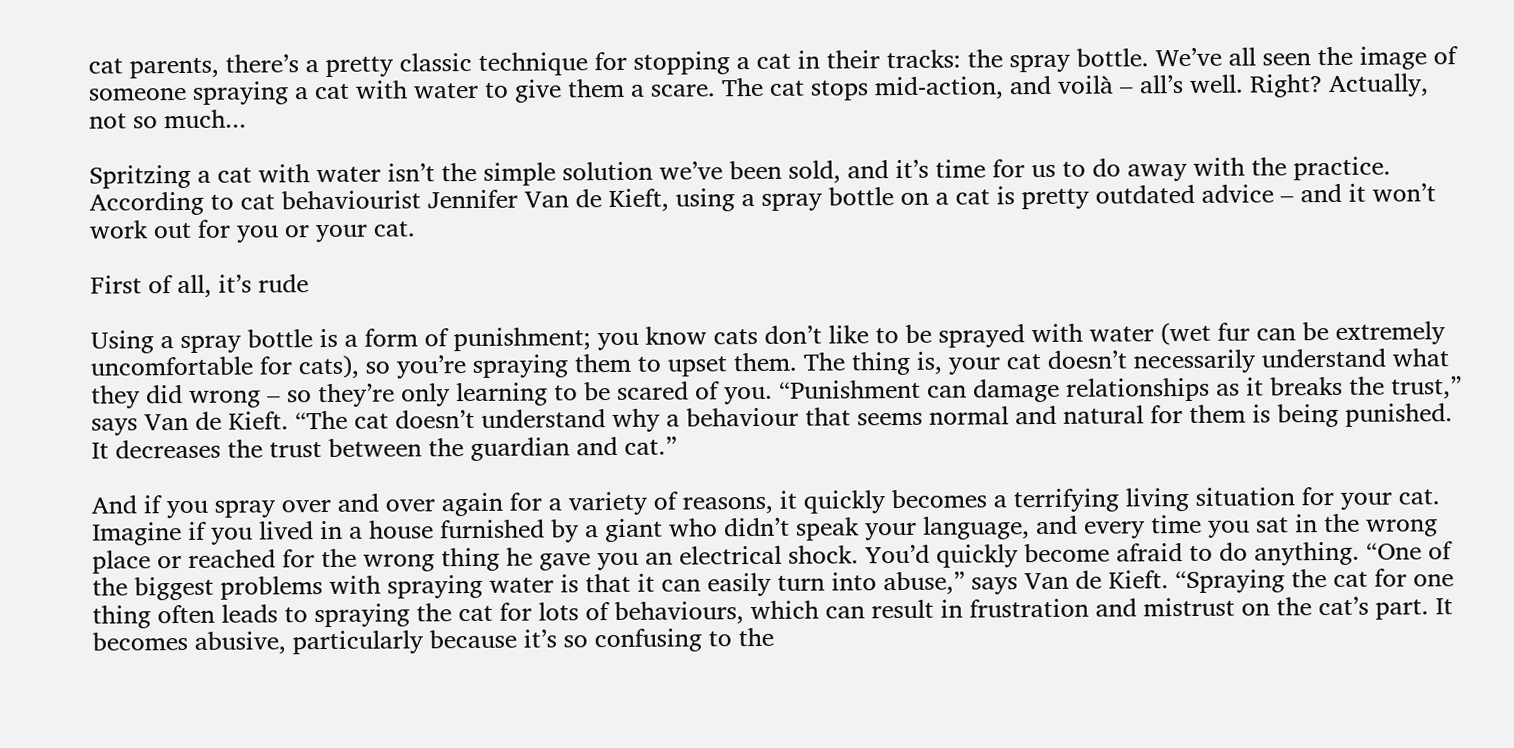cat parents, there’s a pretty classic technique for stopping a cat in their tracks: the spray bottle. We’ve all seen the image of someone spraying a cat with water to give them a scare. The cat stops mid-action, and voilà – all’s well. Right? Actually, not so much...

Spritzing a cat with water isn’t the simple solution we’ve been sold, and it’s time for us to do away with the practice. According to cat behaviourist Jennifer Van de Kieft, using a spray bottle on a cat is pretty outdated advice – and it won’t work out for you or your cat.

First of all, it’s rude

Using a spray bottle is a form of punishment; you know cats don’t like to be sprayed with water (wet fur can be extremely uncomfortable for cats), so you’re spraying them to upset them. The thing is, your cat doesn’t necessarily understand what they did wrong – so they’re only learning to be scared of you. “Punishment can damage relationships as it breaks the trust,” says Van de Kieft. “The cat doesn’t understand why a behaviour that seems normal and natural for them is being punished. It decreases the trust between the guardian and cat.”

And if you spray over and over again for a variety of reasons, it quickly becomes a terrifying living situation for your cat. Imagine if you lived in a house furnished by a giant who didn’t speak your language, and every time you sat in the wrong place or reached for the wrong thing he gave you an electrical shock. You’d quickly become afraid to do anything. “One of the biggest problems with spraying water is that it can easily turn into abuse,” says Van de Kieft. “Spraying the cat for one thing often leads to spraying the cat for lots of behaviours, which can result in frustration and mistrust on the cat’s part. It becomes abusive, particularly because it’s so confusing to the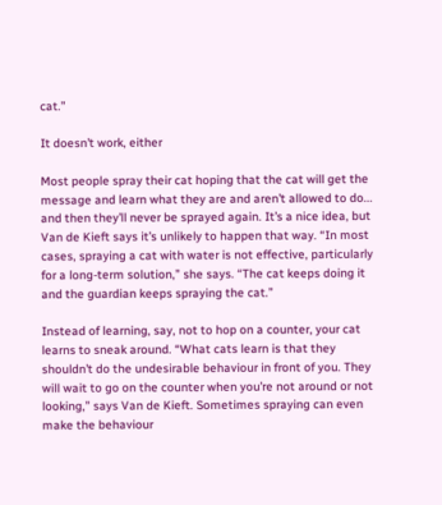cat.”

It doesn’t work, either

Most people spray their cat hoping that the cat will get the message and learn what they are and aren’t allowed to do... and then they’ll never be sprayed again. It’s a nice idea, but Van de Kieft says it’s unlikely to happen that way. “In most cases, spraying a cat with water is not effective, particularly for a long-term solution,” she says. “The cat keeps doing it and the guardian keeps spraying the cat.”

Instead of learning, say, not to hop on a counter, your cat learns to sneak around. “What cats learn is that they shouldn’t do the undesirable behaviour in front of you. They will wait to go on the counter when you’re not around or not looking,” says Van de Kieft. Sometimes spraying can even make the behaviour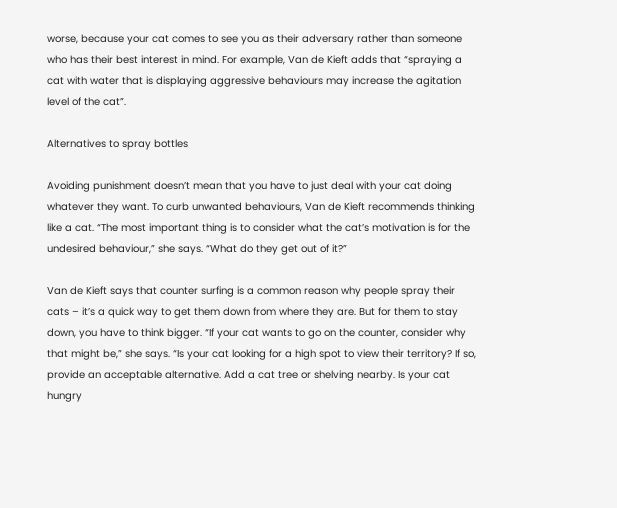worse, because your cat comes to see you as their adversary rather than someone who has their best interest in mind. For example, Van de Kieft adds that “spraying a cat with water that is displaying aggressive behaviours may increase the agitation level of the cat”.

Alternatives to spray bottles

Avoiding punishment doesn’t mean that you have to just deal with your cat doing whatever they want. To curb unwanted behaviours, Van de Kieft recommends thinking like a cat. “The most important thing is to consider what the cat’s motivation is for the undesired behaviour,” she says. “What do they get out of it?”

Van de Kieft says that counter surfing is a common reason why people spray their cats – it’s a quick way to get them down from where they are. But for them to stay down, you have to think bigger. “If your cat wants to go on the counter, consider why that might be,” she says. “Is your cat looking for a high spot to view their territory? If so, provide an acceptable alternative. Add a cat tree or shelving nearby. Is your cat hungry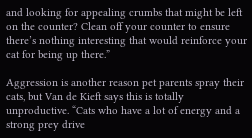and looking for appealing crumbs that might be left on the counter? Clean off your counter to ensure there’s nothing interesting that would reinforce your cat for being up there.”

Aggression is another reason pet parents spray their cats, but Van de Kieft says this is totally unproductive. “Cats who have a lot of energy and a strong prey drive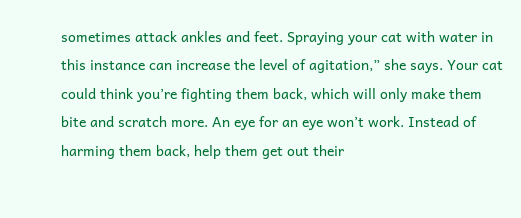sometimes attack ankles and feet. Spraying your cat with water in this instance can increase the level of agitation,” she says. Your cat could think you’re fighting them back, which will only make them bite and scratch more. An eye for an eye won’t work. Instead of harming them back, help them get out their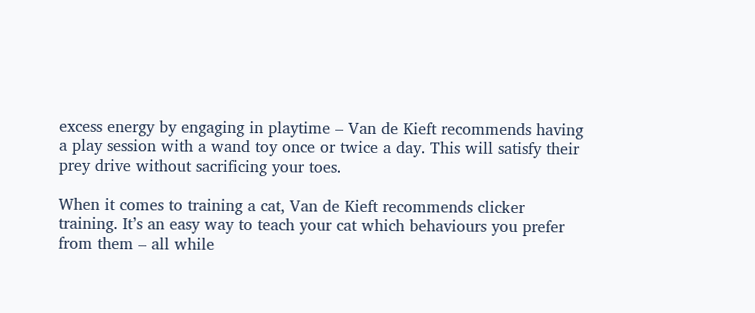excess energy by engaging in playtime – Van de Kieft recommends having a play session with a wand toy once or twice a day. This will satisfy their prey drive without sacrificing your toes.

When it comes to training a cat, Van de Kieft recommends clicker training. It’s an easy way to teach your cat which behaviours you prefer from them – all while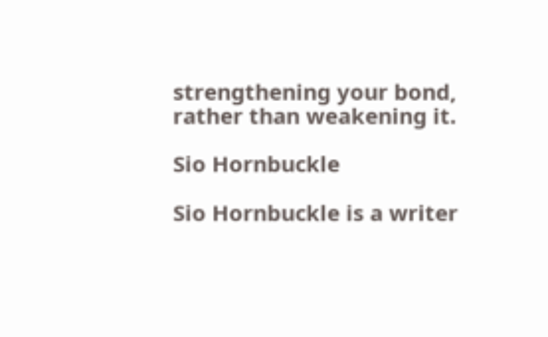strengthening your bond, rather than weakening it.

Sio Hornbuckle

Sio Hornbuckle is a writer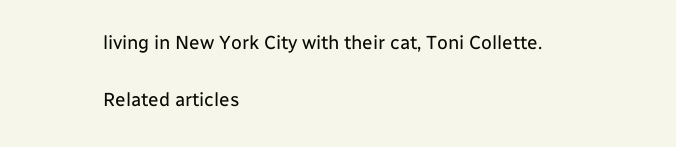living in New York City with their cat, Toni Collette.

Related articles